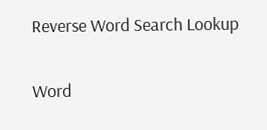Reverse Word Search Lookup

Word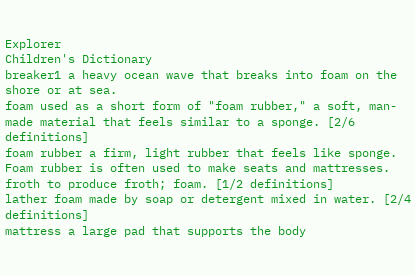Explorer
Children's Dictionary
breaker1 a heavy ocean wave that breaks into foam on the shore or at sea.
foam used as a short form of "foam rubber," a soft, man-made material that feels similar to a sponge. [2/6 definitions]
foam rubber a firm, light rubber that feels like sponge. Foam rubber is often used to make seats and mattresses.
froth to produce froth; foam. [1/2 definitions]
lather foam made by soap or detergent mixed in water. [2/4 definitions]
mattress a large pad that supports the body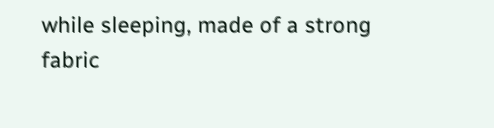while sleeping, made of a strong fabric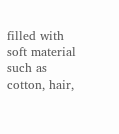filled with soft material such as cotton, hair,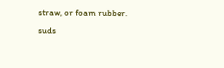straw, or foam rubber.
suds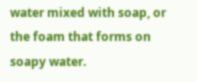water mixed with soap, or the foam that forms on soapy water.